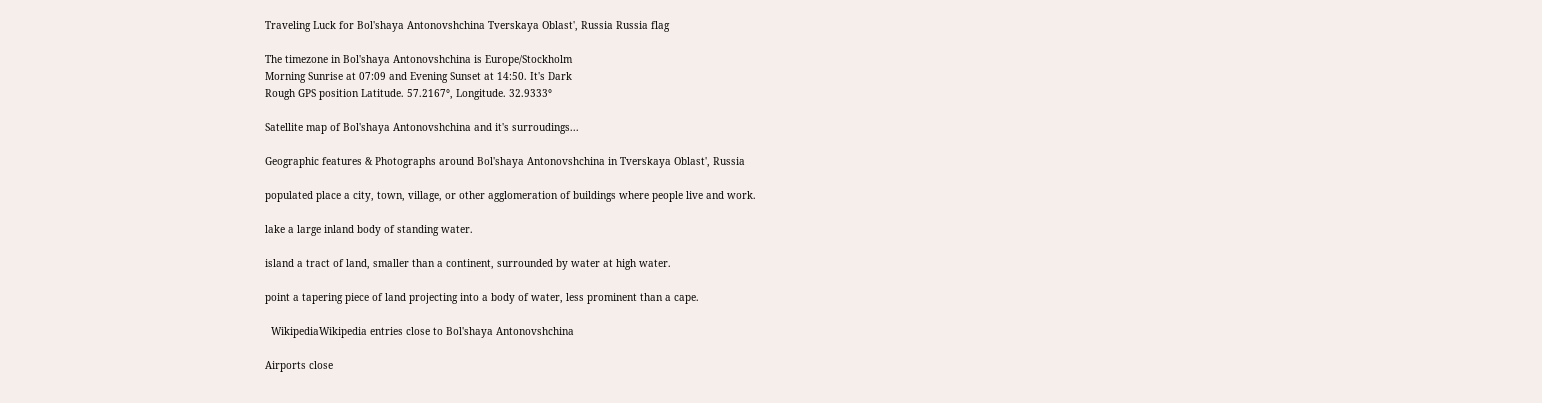Traveling Luck for Bol'shaya Antonovshchina Tverskaya Oblast', Russia Russia flag

The timezone in Bol'shaya Antonovshchina is Europe/Stockholm
Morning Sunrise at 07:09 and Evening Sunset at 14:50. It's Dark
Rough GPS position Latitude. 57.2167°, Longitude. 32.9333°

Satellite map of Bol'shaya Antonovshchina and it's surroudings...

Geographic features & Photographs around Bol'shaya Antonovshchina in Tverskaya Oblast', Russia

populated place a city, town, village, or other agglomeration of buildings where people live and work.

lake a large inland body of standing water.

island a tract of land, smaller than a continent, surrounded by water at high water.

point a tapering piece of land projecting into a body of water, less prominent than a cape.

  WikipediaWikipedia entries close to Bol'shaya Antonovshchina

Airports close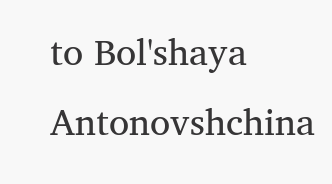to Bol'shaya Antonovshchina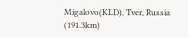Migalovo(KLD), Tver, Russia (191.3km)